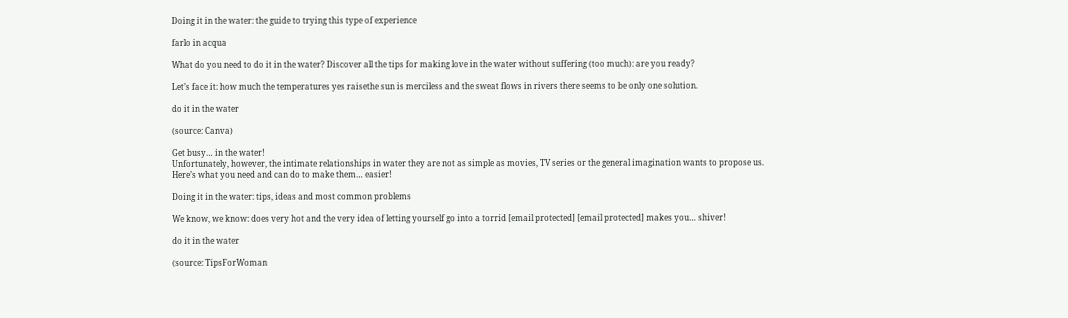Doing it in the water: the guide to trying this type of experience

farlo in acqua

What do you need to do it in the water? Discover all the tips for making love in the water without suffering (too much): are you ready?

Let’s face it: how much the temperatures yes raisethe sun is merciless and the sweat flows in rivers there seems to be only one solution.

do it in the water

(source: Canva)

Get busy… in the water!
Unfortunately, however, the intimate relationships in water they are not as simple as movies, TV series or the general imagination wants to propose us.
Here’s what you need and can do to make them… easier!

Doing it in the water: tips, ideas and most common problems

We know, we know: does very hot and the very idea of letting yourself go into a torrid [email protected] [email protected] makes you… shiver!

do it in the water

(source: TipsForWoman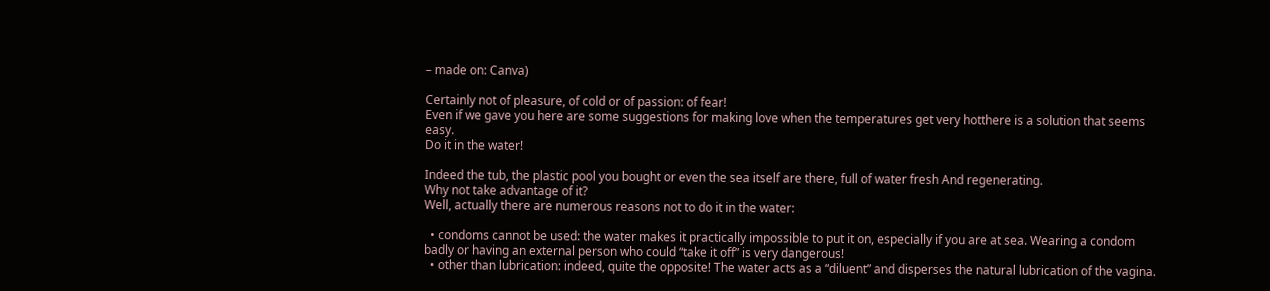– made on: Canva)

Certainly not of pleasure, of cold or of passion: of fear!
Even if we gave you here are some suggestions for making love when the temperatures get very hotthere is a solution that seems easy.
Do it in the water!

Indeed the tub, the plastic pool you bought or even the sea itself are there, full of water fresh And regenerating.
Why not take advantage of it?
Well, actually there are numerous reasons not to do it in the water:

  • condoms cannot be used: the water makes it practically impossible to put it on, especially if you are at sea. Wearing a condom badly or having an external person who could “take it off” is very dangerous!
  • other than lubrication: indeed, quite the opposite! The water acts as a “diluent” and disperses the natural lubrication of the vagina.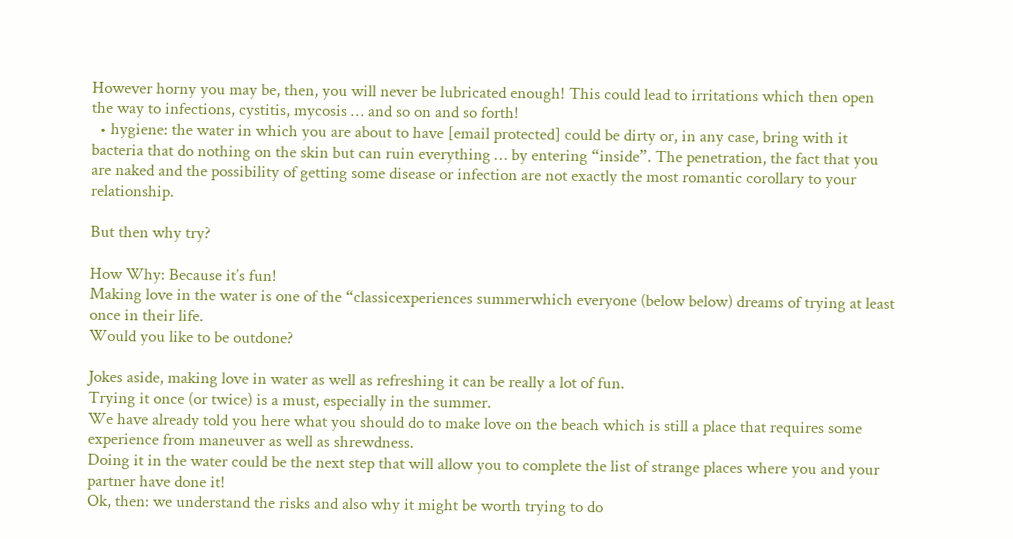However horny you may be, then, you will never be lubricated enough! This could lead to irritations which then open the way to infections, cystitis, mycosis … and so on and so forth!
  • hygiene: the water in which you are about to have [email protected] could be dirty or, in any case, bring with it bacteria that do nothing on the skin but can ruin everything … by entering “inside”. The penetration, the fact that you are naked and the possibility of getting some disease or infection are not exactly the most romantic corollary to your relationship.

But then why try?

How Why: Because it’s fun!
Making love in the water is one of the “classicexperiences summerwhich everyone (below below) dreams of trying at least once in their life.
Would you like to be outdone?

Jokes aside, making love in water as well as refreshing it can be really a lot of fun.
Trying it once (or twice) is a must, especially in the summer.
We have already told you here what you should do to make love on the beach which is still a place that requires some experience from maneuver as well as shrewdness.
Doing it in the water could be the next step that will allow you to complete the list of strange places where you and your partner have done it!
Ok, then: we understand the risks and also why it might be worth trying to do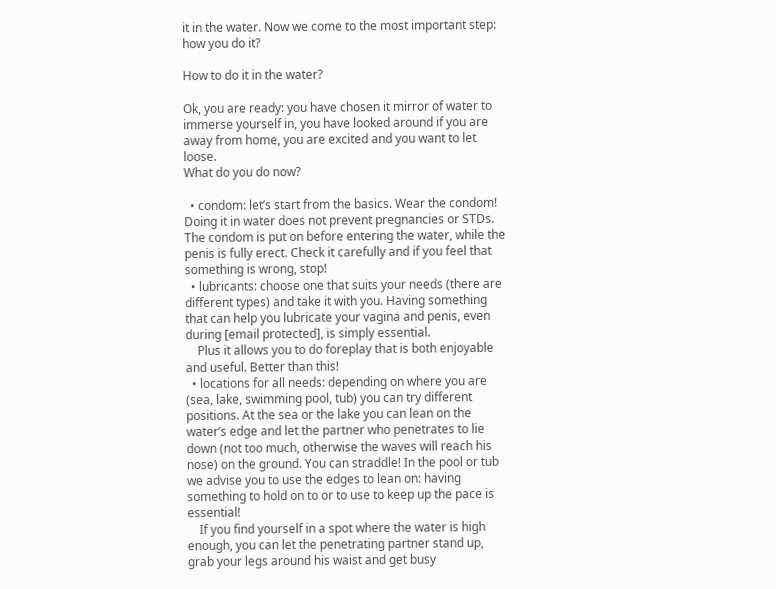it in the water. Now we come to the most important step: how you do it?

How to do it in the water?

Ok, you are ready: you have chosen it mirror of water to immerse yourself in, you have looked around if you are away from home, you are excited and you want to let loose.
What do you do now?

  • condom: let’s start from the basics. Wear the condom! Doing it in water does not prevent pregnancies or STDs. The condom is put on before entering the water, while the penis is fully erect. Check it carefully and if you feel that something is wrong, stop!
  • lubricants: choose one that suits your needs (there are different types) and take it with you. Having something that can help you lubricate your vagina and penis, even during [email protected], is simply essential.
    Plus it allows you to do foreplay that is both enjoyable and useful. Better than this!
  • locations for all needs: depending on where you are (sea, lake, swimming pool, tub) you can try different positions. At the sea or the lake you can lean on the water’s edge and let the partner who penetrates to lie down (not too much, otherwise the waves will reach his nose) on the ground. You can straddle! In the pool or tub we advise you to use the edges to lean on: having something to hold on to or to use to keep up the pace is essential!
    If you find yourself in a spot where the water is high enough, you can let the penetrating partner stand up, grab your legs around his waist and get busy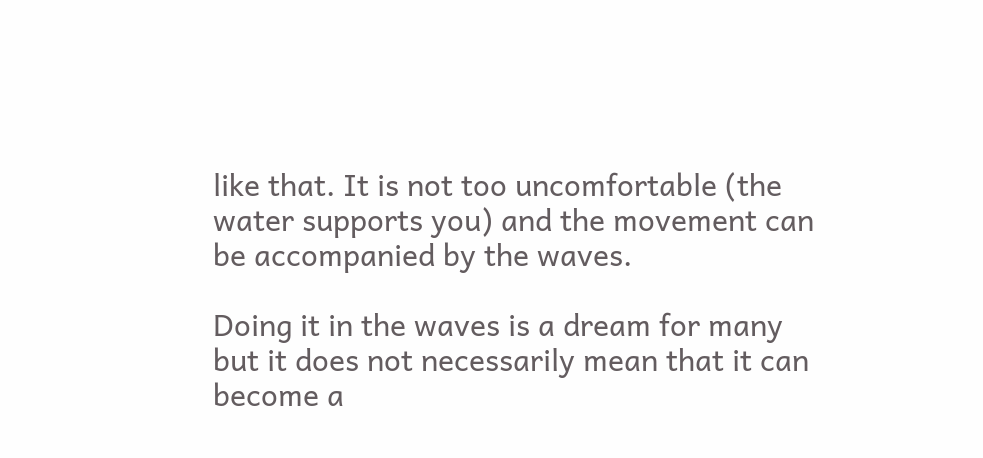like that. It is not too uncomfortable (the water supports you) and the movement can be accompanied by the waves.

Doing it in the waves is a dream for many but it does not necessarily mean that it can become a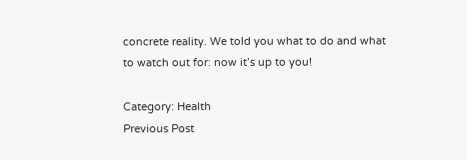concrete reality. We told you what to do and what to watch out for: now it’s up to you!

Category: Health
Previous Post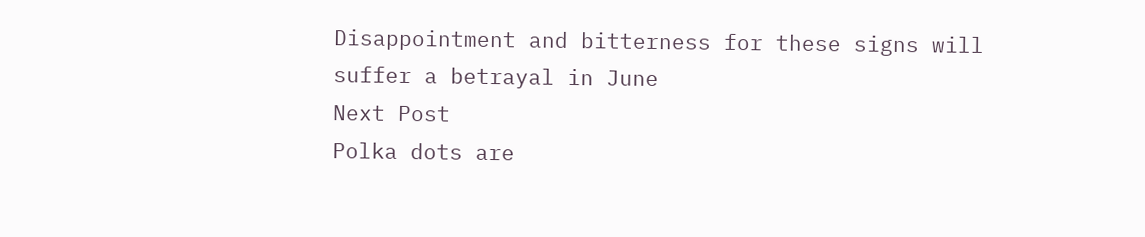Disappointment and bitterness for these signs will suffer a betrayal in June
Next Post
Polka dots are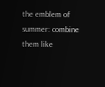the emblem of summer: combine them like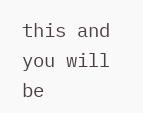this and you will be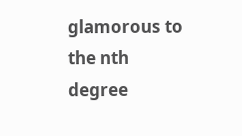glamorous to the nth degree